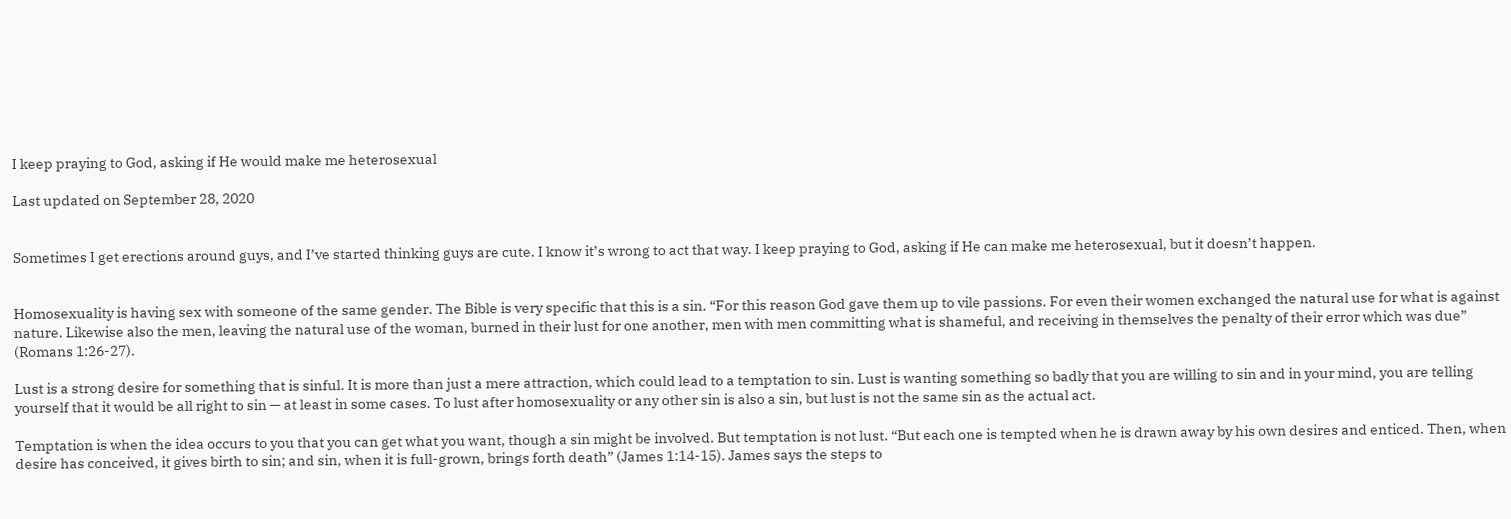I keep praying to God, asking if He would make me heterosexual

Last updated on September 28, 2020


Sometimes I get erections around guys, and I’ve started thinking guys are cute. I know it’s wrong to act that way. I keep praying to God, asking if He can make me heterosexual, but it doesn’t happen.


Homosexuality is having sex with someone of the same gender. The Bible is very specific that this is a sin. “For this reason God gave them up to vile passions. For even their women exchanged the natural use for what is against nature. Likewise also the men, leaving the natural use of the woman, burned in their lust for one another, men with men committing what is shameful, and receiving in themselves the penalty of their error which was due” (Romans 1:26-27).

Lust is a strong desire for something that is sinful. It is more than just a mere attraction, which could lead to a temptation to sin. Lust is wanting something so badly that you are willing to sin and in your mind, you are telling yourself that it would be all right to sin — at least in some cases. To lust after homosexuality or any other sin is also a sin, but lust is not the same sin as the actual act.

Temptation is when the idea occurs to you that you can get what you want, though a sin might be involved. But temptation is not lust. “But each one is tempted when he is drawn away by his own desires and enticed. Then, when desire has conceived, it gives birth to sin; and sin, when it is full-grown, brings forth death” (James 1:14-15). James says the steps to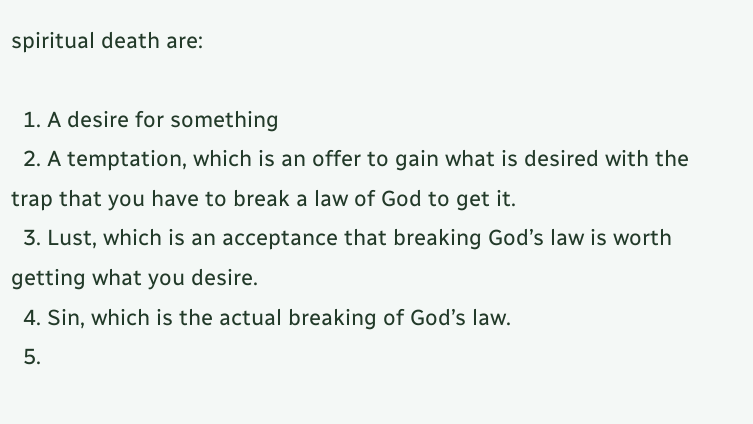spiritual death are:

  1. A desire for something
  2. A temptation, which is an offer to gain what is desired with the trap that you have to break a law of God to get it.
  3. Lust, which is an acceptance that breaking God’s law is worth getting what you desire.
  4. Sin, which is the actual breaking of God’s law.
  5.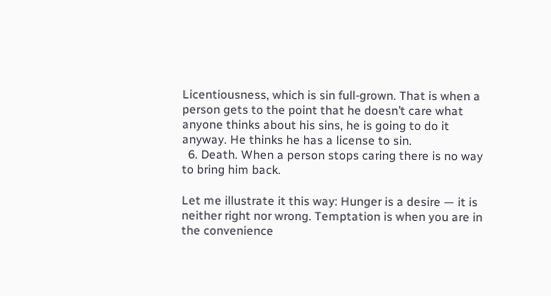Licentiousness, which is sin full-grown. That is when a person gets to the point that he doesn’t care what anyone thinks about his sins, he is going to do it anyway. He thinks he has a license to sin.
  6. Death. When a person stops caring there is no way to bring him back.

Let me illustrate it this way: Hunger is a desire — it is neither right nor wrong. Temptation is when you are in the convenience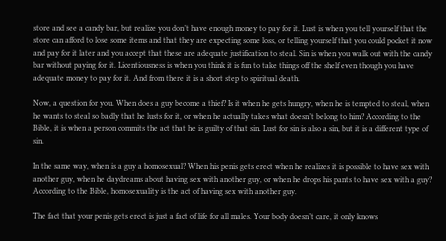store and see a candy bar, but realize you don’t have enough money to pay for it. Lust is when you tell yourself that the store can afford to lose some items and that they are expecting some loss, or telling yourself that you could pocket it now and pay for it later and you accept that these are adequate justification to steal. Sin is when you walk out with the candy bar without paying for it. Licentiousness is when you think it is fun to take things off the shelf even though you have adequate money to pay for it. And from there it is a short step to spiritual death.

Now, a question for you. When does a guy become a thief? Is it when he gets hungry, when he is tempted to steal, when he wants to steal so badly that he lusts for it, or when he actually takes what doesn’t belong to him? According to the Bible, it is when a person commits the act that he is guilty of that sin. Lust for sin is also a sin, but it is a different type of sin.

In the same way, when is a guy a homosexual? When his penis gets erect when he realizes it is possible to have sex with another guy, when he daydreams about having sex with another guy, or when he drops his pants to have sex with a guy? According to the Bible, homosexuality is the act of having sex with another guy.

The fact that your penis gets erect is just a fact of life for all males. Your body doesn’t care, it only knows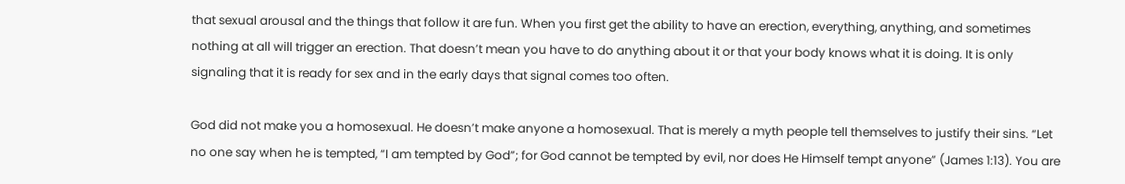that sexual arousal and the things that follow it are fun. When you first get the ability to have an erection, everything, anything, and sometimes nothing at all will trigger an erection. That doesn’t mean you have to do anything about it or that your body knows what it is doing. It is only signaling that it is ready for sex and in the early days that signal comes too often.

God did not make you a homosexual. He doesn’t make anyone a homosexual. That is merely a myth people tell themselves to justify their sins. “Let no one say when he is tempted, “I am tempted by God”; for God cannot be tempted by evil, nor does He Himself tempt anyone” (James 1:13). You are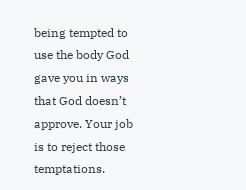being tempted to use the body God gave you in ways that God doesn’t approve. Your job is to reject those temptations.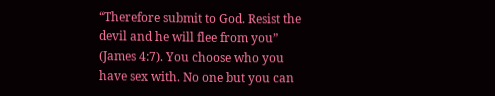“Therefore submit to God. Resist the devil and he will flee from you” (James 4:7). You choose who you have sex with. No one but you can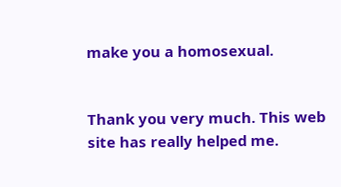make you a homosexual.


Thank you very much. This web site has really helped me.